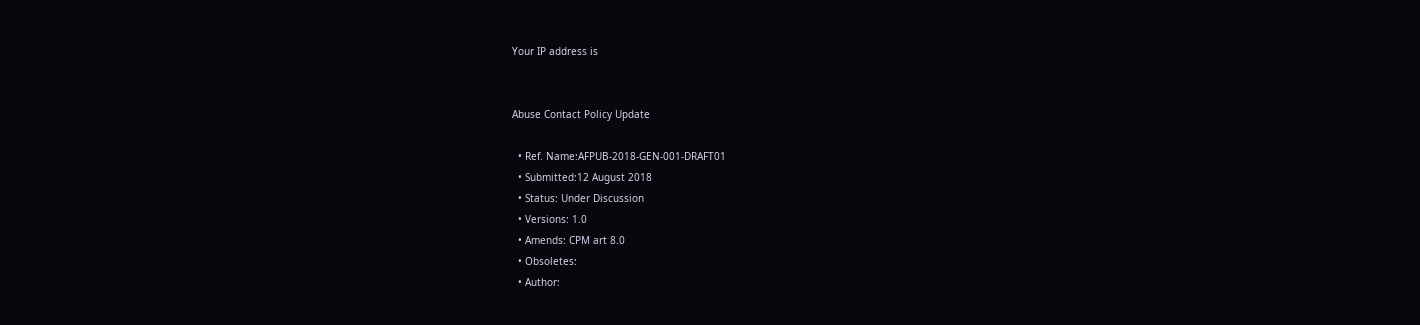Your IP address is


Abuse Contact Policy Update

  • Ref. Name:AFPUB-2018-GEN-001-DRAFT01
  • Submitted:12 August 2018
  • Status: Under Discussion
  • Versions: 1.0
  • Amends: CPM art 8.0
  • Obsoletes:
  • Author: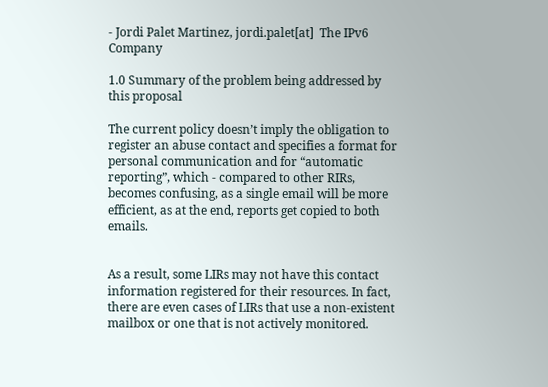- Jordi Palet Martinez, jordi.palet[at]  The IPv6 Company

1.0 Summary of the problem being addressed by this proposal

The current policy doesn’t imply the obligation to register an abuse contact and specifies a format for personal communication and for “automatic reporting”, which - compared to other RIRs, becomes confusing, as a single email will be more efficient, as at the end, reports get copied to both emails.


As a result, some LIRs may not have this contact information registered for their resources. In fact, there are even cases of LIRs that use a non-existent mailbox or one that is not actively monitored.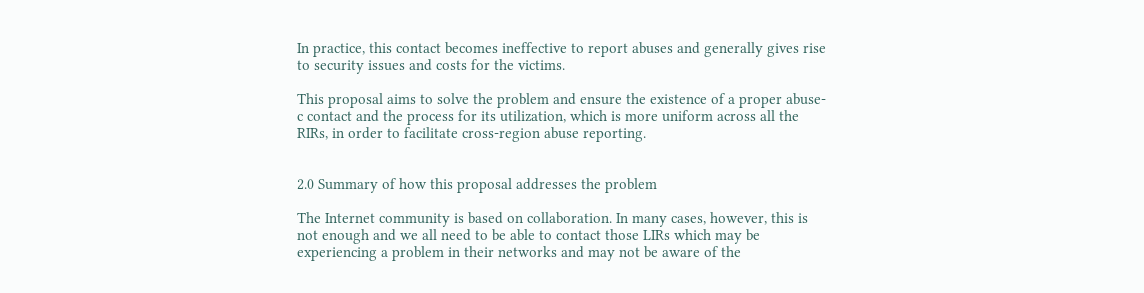In practice, this contact becomes ineffective to report abuses and generally gives rise to security issues and costs for the victims.

This proposal aims to solve the problem and ensure the existence of a proper abuse-c contact and the process for its utilization, which is more uniform across all the RIRs, in order to facilitate cross-region abuse reporting.


2.0 Summary of how this proposal addresses the problem

The Internet community is based on collaboration. In many cases, however, this is not enough and we all need to be able to contact those LIRs which may be experiencing a problem in their networks and may not be aware of the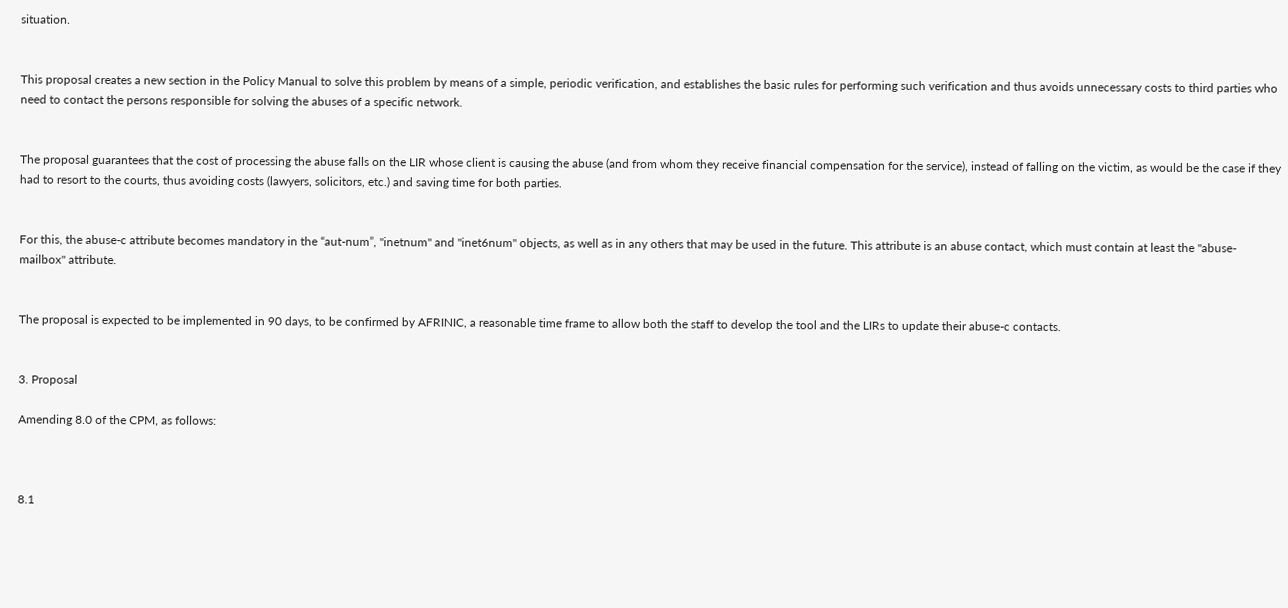situation.


This proposal creates a new section in the Policy Manual to solve this problem by means of a simple, periodic verification, and establishes the basic rules for performing such verification and thus avoids unnecessary costs to third parties who need to contact the persons responsible for solving the abuses of a specific network.


The proposal guarantees that the cost of processing the abuse falls on the LIR whose client is causing the abuse (and from whom they receive financial compensation for the service), instead of falling on the victim, as would be the case if they had to resort to the courts, thus avoiding costs (lawyers, solicitors, etc.) and saving time for both parties.


For this, the abuse-c attribute becomes mandatory in the “aut-num”, "inetnum" and "inet6num" objects, as well as in any others that may be used in the future. This attribute is an abuse contact, which must contain at least the "abuse-mailbox" attribute.


The proposal is expected to be implemented in 90 days, to be confirmed by AFRINIC, a reasonable time frame to allow both the staff to develop the tool and the LIRs to update their abuse-c contacts.


3. Proposal

Amending 8.0 of the CPM, as follows:



8.1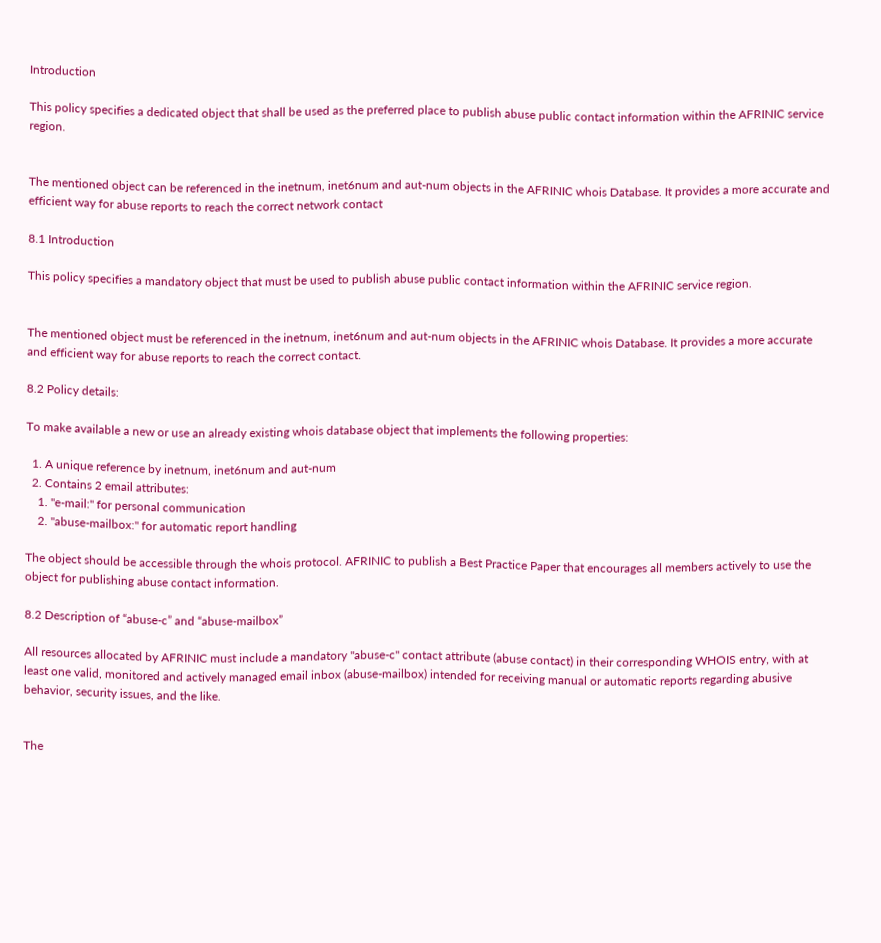Introduction

This policy specifies a dedicated object that shall be used as the preferred place to publish abuse public contact information within the AFRINIC service region.


The mentioned object can be referenced in the inetnum, inet6num and aut-num objects in the AFRINIC whois Database. It provides a more accurate and efficient way for abuse reports to reach the correct network contact

8.1 Introduction

This policy specifies a mandatory object that must be used to publish abuse public contact information within the AFRINIC service region.


The mentioned object must be referenced in the inetnum, inet6num and aut-num objects in the AFRINIC whois Database. It provides a more accurate and efficient way for abuse reports to reach the correct contact.

8.2 Policy details:

To make available a new or use an already existing whois database object that implements the following properties:

  1. A unique reference by inetnum, inet6num and aut-num
  2. Contains 2 email attributes:
    1. "e-mail:" for personal communication
    2. "abuse-mailbox:" for automatic report handling

The object should be accessible through the whois protocol. AFRINIC to publish a Best Practice Paper that encourages all members actively to use the object for publishing abuse contact information.

8.2 Description of “abuse-c” and “abuse-mailbox”

All resources allocated by AFRINIC must include a mandatory "abuse-c" contact attribute (abuse contact) in their corresponding WHOIS entry, with at least one valid, monitored and actively managed email inbox (abuse-mailbox) intended for receiving manual or automatic reports regarding abusive behavior, security issues, and the like.


The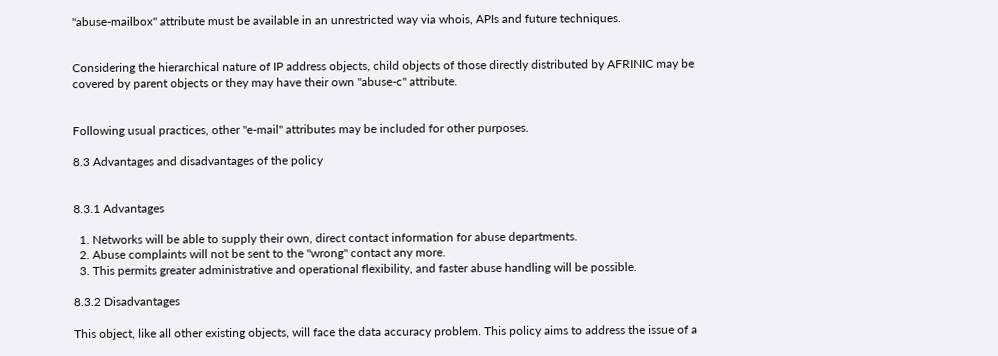"abuse-mailbox" attribute must be available in an unrestricted way via whois, APIs and future techniques.


Considering the hierarchical nature of IP address objects, child objects of those directly distributed by AFRINIC may be covered by parent objects or they may have their own "abuse-c" attribute.


Following usual practices, other "e-mail" attributes may be included for other purposes.

8.3 Advantages and disadvantages of the policy


8.3.1 Advantages

  1. Networks will be able to supply their own, direct contact information for abuse departments.
  2. Abuse complaints will not be sent to the "wrong" contact any more.
  3. This permits greater administrative and operational flexibility, and faster abuse handling will be possible.

8.3.2 Disadvantages

This object, like all other existing objects, will face the data accuracy problem. This policy aims to address the issue of a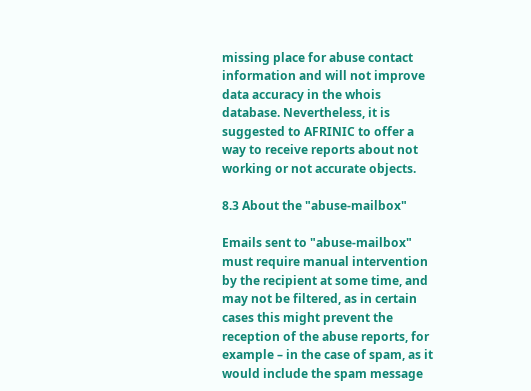missing place for abuse contact information and will not improve data accuracy in the whois database. Nevertheless, it is suggested to AFRINIC to offer a way to receive reports about not working or not accurate objects.

8.3 About the "abuse-mailbox"

Emails sent to "abuse-mailbox" must require manual intervention by the recipient at some time, and may not be filtered, as in certain cases this might prevent the reception of the abuse reports, for example – in the case of spam, as it would include the spam message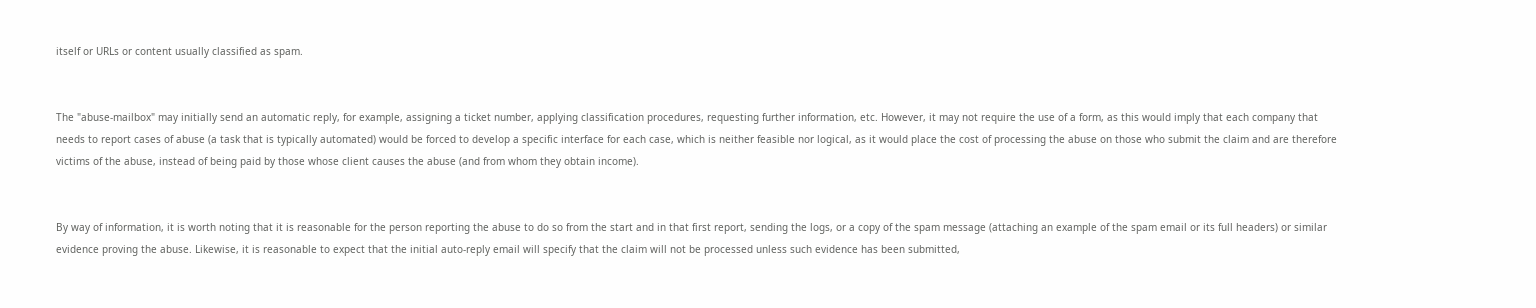itself or URLs or content usually classified as spam.


The "abuse-mailbox" may initially send an automatic reply, for example, assigning a ticket number, applying classification procedures, requesting further information, etc. However, it may not require the use of a form, as this would imply that each company that needs to report cases of abuse (a task that is typically automated) would be forced to develop a specific interface for each case, which is neither feasible nor logical, as it would place the cost of processing the abuse on those who submit the claim and are therefore victims of the abuse, instead of being paid by those whose client causes the abuse (and from whom they obtain income).


By way of information, it is worth noting that it is reasonable for the person reporting the abuse to do so from the start and in that first report, sending the logs, or a copy of the spam message (attaching an example of the spam email or its full headers) or similar evidence proving the abuse. Likewise, it is reasonable to expect that the initial auto-reply email will specify that the claim will not be processed unless such evidence has been submitted,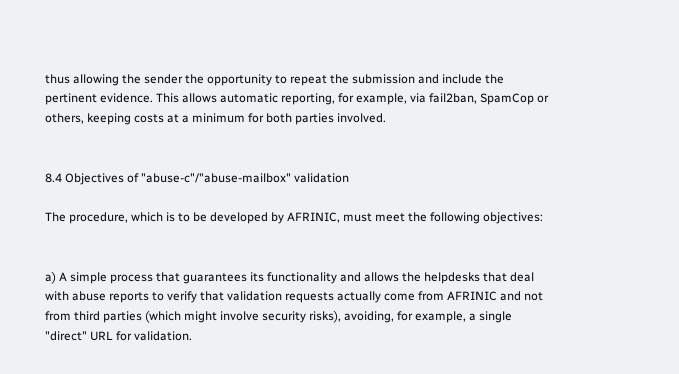thus allowing the sender the opportunity to repeat the submission and include the pertinent evidence. This allows automatic reporting, for example, via fail2ban, SpamCop or others, keeping costs at a minimum for both parties involved.


8.4 Objectives of "abuse-c"/"abuse-mailbox" validation

The procedure, which is to be developed by AFRINIC, must meet the following objectives:


a) A simple process that guarantees its functionality and allows the helpdesks that deal with abuse reports to verify that validation requests actually come from AFRINIC and not from third parties (which might involve security risks), avoiding, for example, a single "direct" URL for validation.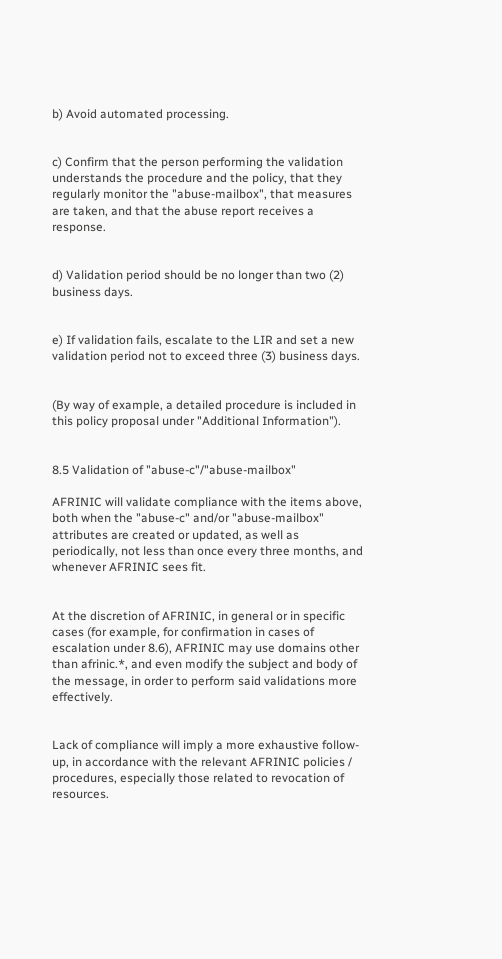b) Avoid automated processing.


c) Confirm that the person performing the validation understands the procedure and the policy, that they regularly monitor the "abuse-mailbox", that measures are taken, and that the abuse report receives a response.


d) Validation period should be no longer than two (2) business days.


e) If validation fails, escalate to the LIR and set a new validation period not to exceed three (3) business days.


(By way of example, a detailed procedure is included in this policy proposal under "Additional Information").


8.5 Validation of "abuse-c"/"abuse-mailbox"

AFRINIC will validate compliance with the items above, both when the "abuse-c" and/or "abuse-mailbox" attributes are created or updated, as well as periodically, not less than once every three months, and whenever AFRINIC sees fit.


At the discretion of AFRINIC, in general or in specific cases (for example, for confirmation in cases of escalation under 8.6), AFRINIC may use domains other than afrinic.*, and even modify the subject and body of the message, in order to perform said validations more effectively.


Lack of compliance will imply a more exhaustive follow-up, in accordance with the relevant AFRINIC policies / procedures, especially those related to revocation of resources.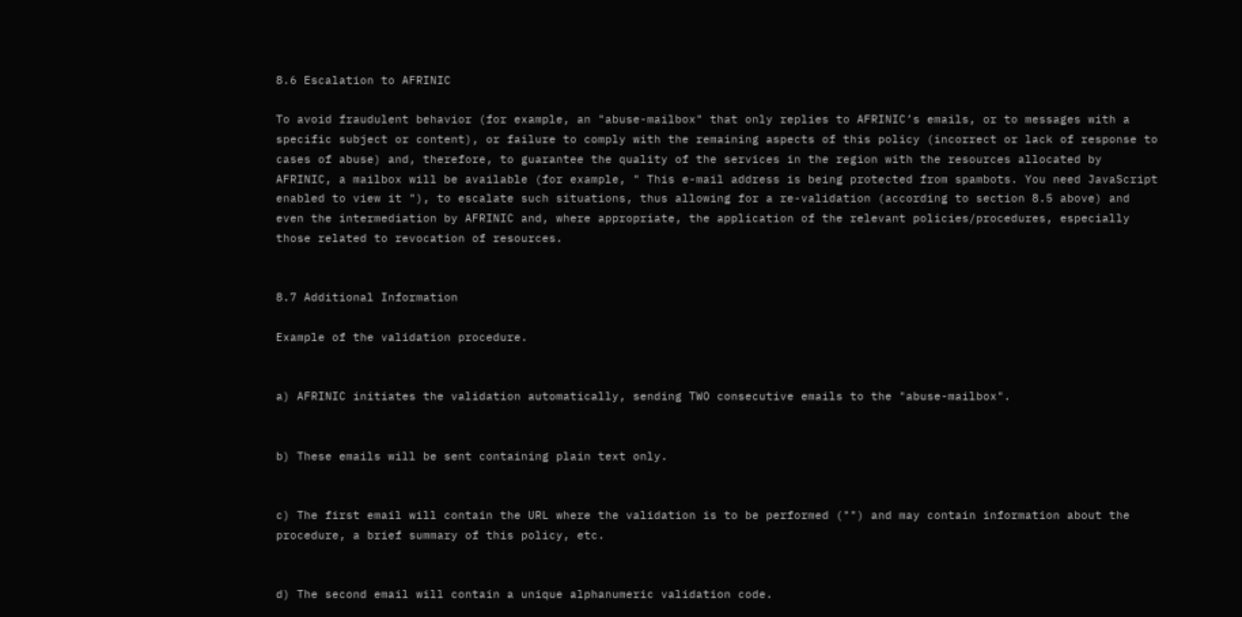8.6 Escalation to AFRINIC

To avoid fraudulent behavior (for example, an "abuse-mailbox" that only replies to AFRINIC’s emails, or to messages with a specific subject or content), or failure to comply with the remaining aspects of this policy (incorrect or lack of response to cases of abuse) and, therefore, to guarantee the quality of the services in the region with the resources allocated by AFRINIC, a mailbox will be available (for example, " This e-mail address is being protected from spambots. You need JavaScript enabled to view it "), to escalate such situations, thus allowing for a re-validation (according to section 8.5 above) and even the intermediation by AFRINIC and, where appropriate, the application of the relevant policies/procedures, especially those related to revocation of resources.


8.7 Additional Information

Example of the validation procedure.


a) AFRINIC initiates the validation automatically, sending TWO consecutive emails to the "abuse-mailbox".


b) These emails will be sent containing plain text only.


c) The first email will contain the URL where the validation is to be performed ("") and may contain information about the procedure, a brief summary of this policy, etc.


d) The second email will contain a unique alphanumeric validation code.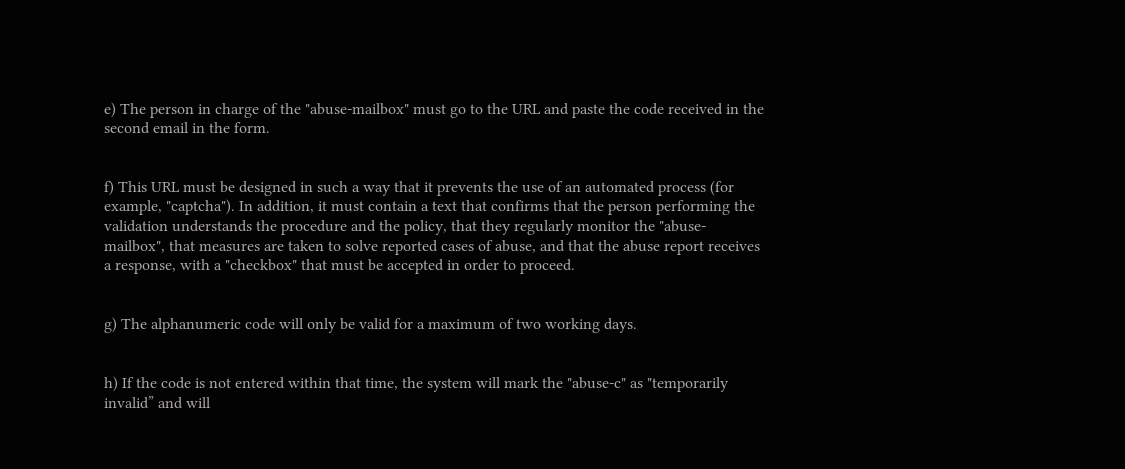e) The person in charge of the "abuse-mailbox" must go to the URL and paste the code received in the second email in the form.


f) This URL must be designed in such a way that it prevents the use of an automated process (for example, "captcha"). In addition, it must contain a text that confirms that the person performing the validation understands the procedure and the policy, that they regularly monitor the "abuse-mailbox", that measures are taken to solve reported cases of abuse, and that the abuse report receives a response, with a "checkbox" that must be accepted in order to proceed.


g) The alphanumeric code will only be valid for a maximum of two working days.


h) If the code is not entered within that time, the system will mark the "abuse-c" as "temporarily invalid” and will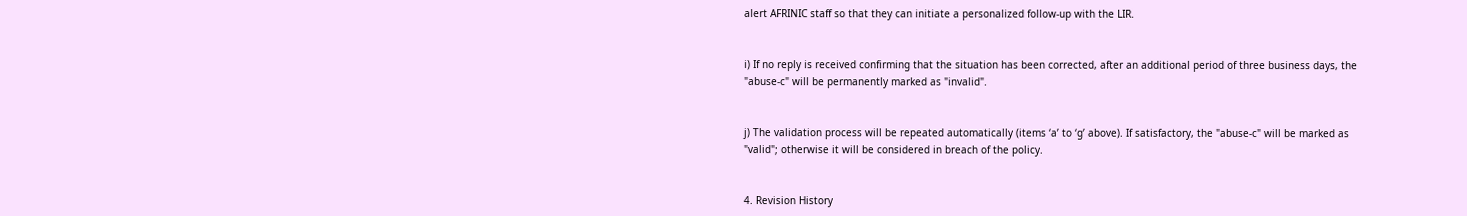alert AFRINIC staff so that they can initiate a personalized follow-up with the LIR.


i) If no reply is received confirming that the situation has been corrected, after an additional period of three business days, the "abuse-c" will be permanently marked as "invalid".


j) The validation process will be repeated automatically (items ‘a’ to ‘g’ above). If satisfactory, the "abuse-c" will be marked as "valid"; otherwise it will be considered in breach of the policy.


4. Revision History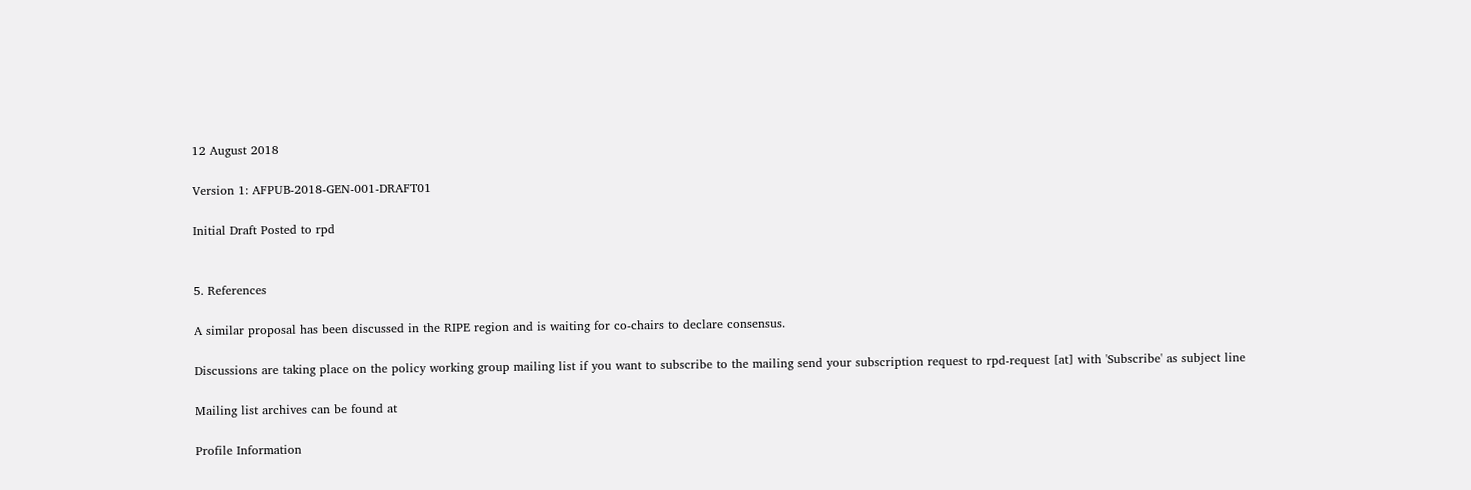12 August 2018

Version 1: AFPUB-2018-GEN-001-DRAFT01

Initial Draft Posted to rpd


5. References

A similar proposal has been discussed in the RIPE region and is waiting for co-chairs to declare consensus.

Discussions are taking place on the policy working group mailing list if you want to subscribe to the mailing send your subscription request to rpd-request [at] with 'Subscribe' as subject line

Mailing list archives can be found at

Profile Information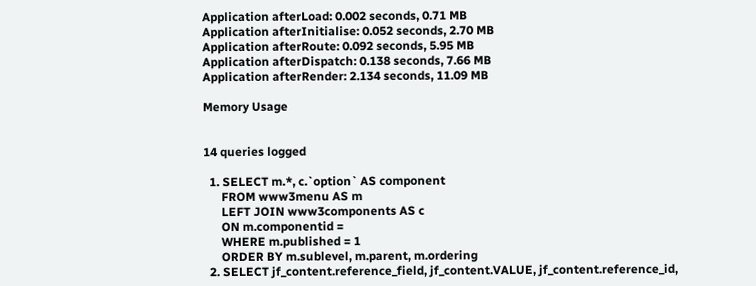Application afterLoad: 0.002 seconds, 0.71 MB
Application afterInitialise: 0.052 seconds, 2.70 MB
Application afterRoute: 0.092 seconds, 5.95 MB
Application afterDispatch: 0.138 seconds, 7.66 MB
Application afterRender: 2.134 seconds, 11.09 MB

Memory Usage


14 queries logged

  1. SELECT m.*, c.`option` AS component
      FROM www3menu AS m
      LEFT JOIN www3components AS c
      ON m.componentid =
      WHERE m.published = 1
      ORDER BY m.sublevel, m.parent, m.ordering
  2. SELECT jf_content.reference_field, jf_content.VALUE, jf_content.reference_id,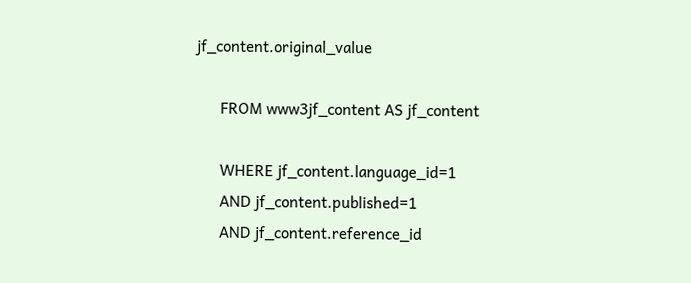jf_content.original_value

      FROM www3jf_content AS jf_content

      WHERE jf_content.language_id=1
      AND jf_content.published=1
      AND jf_content.reference_id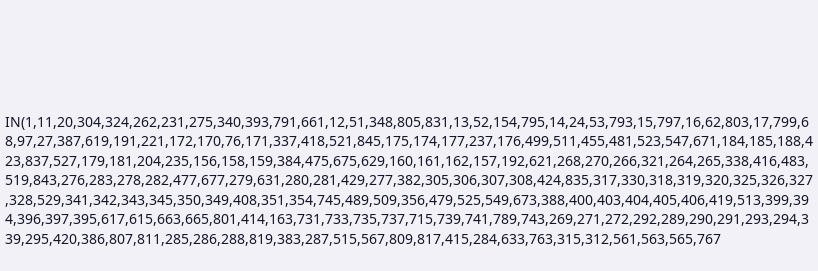IN(1,11,20,304,324,262,231,275,340,393,791,661,12,51,348,805,831,13,52,154,795,14,24,53,793,15,797,16,62,803,17,799,68,97,27,387,619,191,221,172,170,76,171,337,418,521,845,175,174,177,237,176,499,511,455,481,523,547,671,184,185,188,423,837,527,179,181,204,235,156,158,159,384,475,675,629,160,161,162,157,192,621,268,270,266,321,264,265,338,416,483,519,843,276,283,278,282,477,677,279,631,280,281,429,277,382,305,306,307,308,424,835,317,330,318,319,320,325,326,327,328,529,341,342,343,345,350,349,408,351,354,745,489,509,356,479,525,549,673,388,400,403,404,405,406,419,513,399,394,396,397,395,617,615,663,665,801,414,163,731,733,735,737,715,739,741,789,743,269,271,272,292,289,290,291,293,294,339,295,420,386,807,811,285,286,288,819,383,287,515,567,809,817,415,284,633,763,315,312,561,563,565,767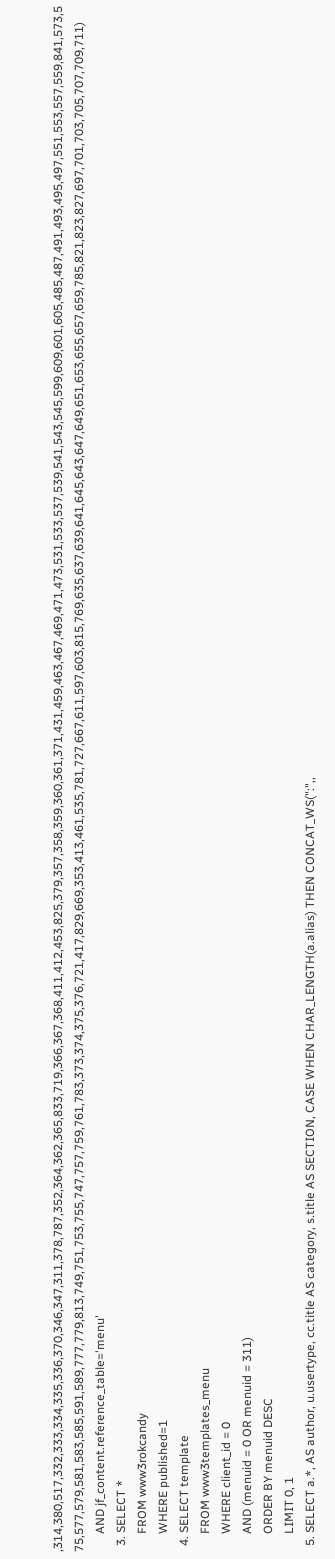,314,380,517,332,333,334,335,336,370,346,347,311,378,787,352,364,362,365,833,719,366,367,368,411,412,453,825,379,357,358,359,360,361,371,431,459,463,467,469,471,473,531,533,537,539,541,543,545,599,609,601,605,485,487,491,493,495,497,551,553,557,559,841,573,575,577,579,581,583,585,591,589,777,779,813,749,751,753,755,747,757,759,761,783,373,374,375,376,721,417,829,669,353,413,461,535,781,727,667,611,597,603,815,769,635,637,639,641,645,643,647,649,651,653,655,657,659,785,821,823,827,697,701,703,705,707,709,711)
      AND jf_content.reference_table='menu'
  3. SELECT *
      FROM www3rokcandy
      WHERE published=1
  4. SELECT template
      FROM www3templates_menu
      WHERE client_id = 0
      AND (menuid = 0 OR menuid = 311)
      ORDER BY menuid DESC
      LIMIT 0, 1
  5. SELECT a.*, AS author, u.usertype, cc.title AS category, s.title AS SECTION, CASE WHEN CHAR_LENGTH(a.alias) THEN CONCAT_WS(":",,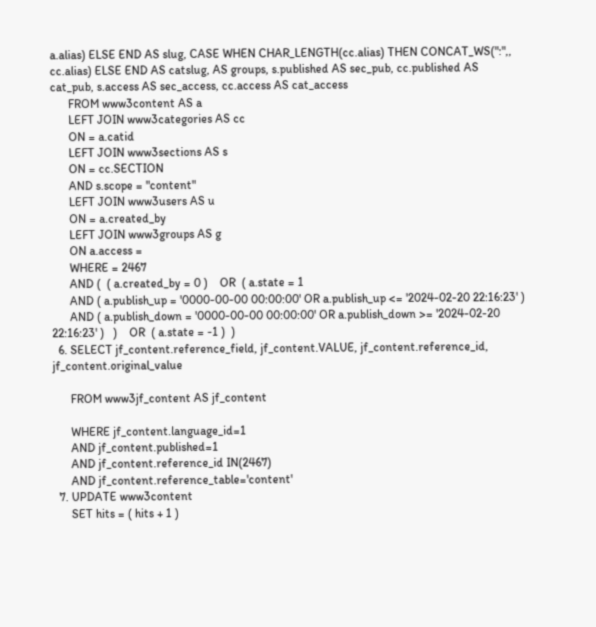a.alias) ELSE END AS slug, CASE WHEN CHAR_LENGTH(cc.alias) THEN CONCAT_WS(":",, cc.alias) ELSE END AS catslug, AS groups, s.published AS sec_pub, cc.published AS cat_pub, s.access AS sec_access, cc.access AS cat_access
      FROM www3content AS a
      LEFT JOIN www3categories AS cc
      ON = a.catid
      LEFT JOIN www3sections AS s
      ON = cc.SECTION
      AND s.scope = "content"
      LEFT JOIN www3users AS u
      ON = a.created_by
      LEFT JOIN www3groups AS g
      ON a.access =
      WHERE = 2467
      AND (  ( a.created_by = 0 )    OR  ( a.state = 1
      AND ( a.publish_up = '0000-00-00 00:00:00' OR a.publish_up <= '2024-02-20 22:16:23' )
      AND ( a.publish_down = '0000-00-00 00:00:00' OR a.publish_down >= '2024-02-20 22:16:23' )   )    OR  ( a.state = -1 )  )
  6. SELECT jf_content.reference_field, jf_content.VALUE, jf_content.reference_id, jf_content.original_value

      FROM www3jf_content AS jf_content

      WHERE jf_content.language_id=1
      AND jf_content.published=1
      AND jf_content.reference_id IN(2467)
      AND jf_content.reference_table='content'
  7. UPDATE www3content
      SET hits = ( hits + 1 )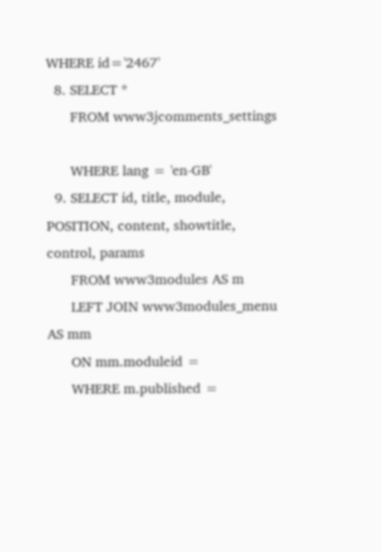WHERE id='2467'
  8. SELECT *
      FROM www3jcomments_settings

      WHERE lang = 'en-GB'
  9. SELECT id, title, module, POSITION, content, showtitle, control, params
      FROM www3modules AS m
      LEFT JOIN www3modules_menu AS mm
      ON mm.moduleid =
      WHERE m.published =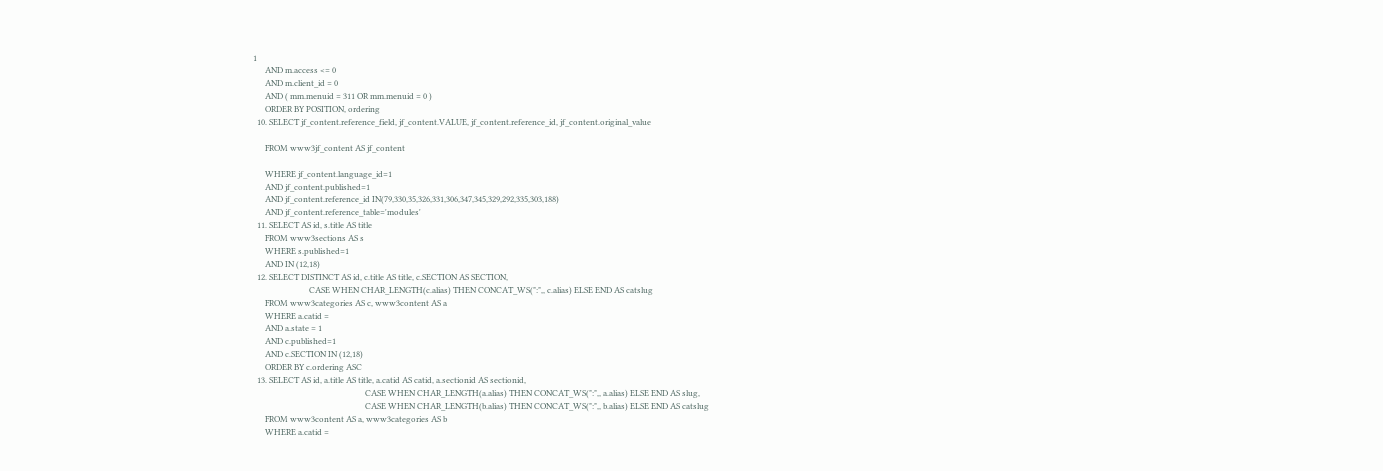1
      AND m.access <= 0
      AND m.client_id = 0
      AND ( mm.menuid = 311 OR mm.menuid = 0 )
      ORDER BY POSITION, ordering
  10. SELECT jf_content.reference_field, jf_content.VALUE, jf_content.reference_id, jf_content.original_value

      FROM www3jf_content AS jf_content

      WHERE jf_content.language_id=1
      AND jf_content.published=1
      AND jf_content.reference_id IN(79,330,35,326,331,306,347,345,329,292,335,303,188)
      AND jf_content.reference_table='modules'
  11. SELECT AS id, s.title AS title
      FROM www3sections AS s
      WHERE s.published=1
      AND IN (12,18)
  12. SELECT DISTINCT AS id, c.title AS title, c.SECTION AS SECTION,
                            CASE WHEN CHAR_LENGTH(c.alias) THEN CONCAT_WS(":",, c.alias) ELSE END AS catslug
      FROM www3categories AS c, www3content AS a
      WHERE a.catid =
      AND a.state = 1
      AND c.published=1
      AND c.SECTION IN (12,18)
      ORDER BY c.ordering ASC
  13. SELECT AS id, a.title AS title, a.catid AS catid, a.sectionid AS sectionid,
                                                        CASE WHEN CHAR_LENGTH(a.alias) THEN CONCAT_WS(":",, a.alias) ELSE END AS slug,
                                                        CASE WHEN CHAR_LENGTH(b.alias) THEN CONCAT_WS(":",, b.alias) ELSE END AS catslug
      FROM www3content AS a, www3categories AS b
      WHERE a.catid =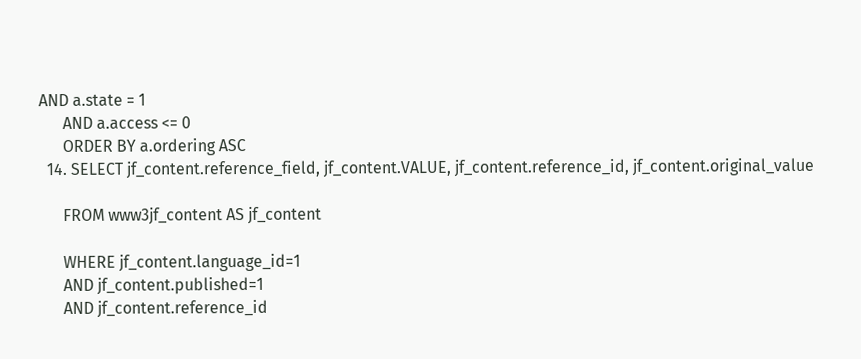AND a.state = 1
      AND a.access <= 0
      ORDER BY a.ordering ASC
  14. SELECT jf_content.reference_field, jf_content.VALUE, jf_content.reference_id, jf_content.original_value

      FROM www3jf_content AS jf_content

      WHERE jf_content.language_id=1
      AND jf_content.published=1
      AND jf_content.reference_id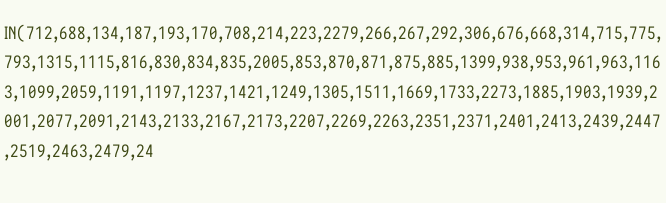IN(712,688,134,187,193,170,708,214,223,2279,266,267,292,306,676,668,314,715,775,793,1315,1115,816,830,834,835,2005,853,870,871,875,885,1399,938,953,961,963,1163,1099,2059,1191,1197,1237,1421,1249,1305,1511,1669,1733,2273,1885,1903,1939,2001,2077,2091,2143,2133,2167,2173,2207,2269,2263,2351,2371,2401,2413,2439,2447,2519,2463,2479,24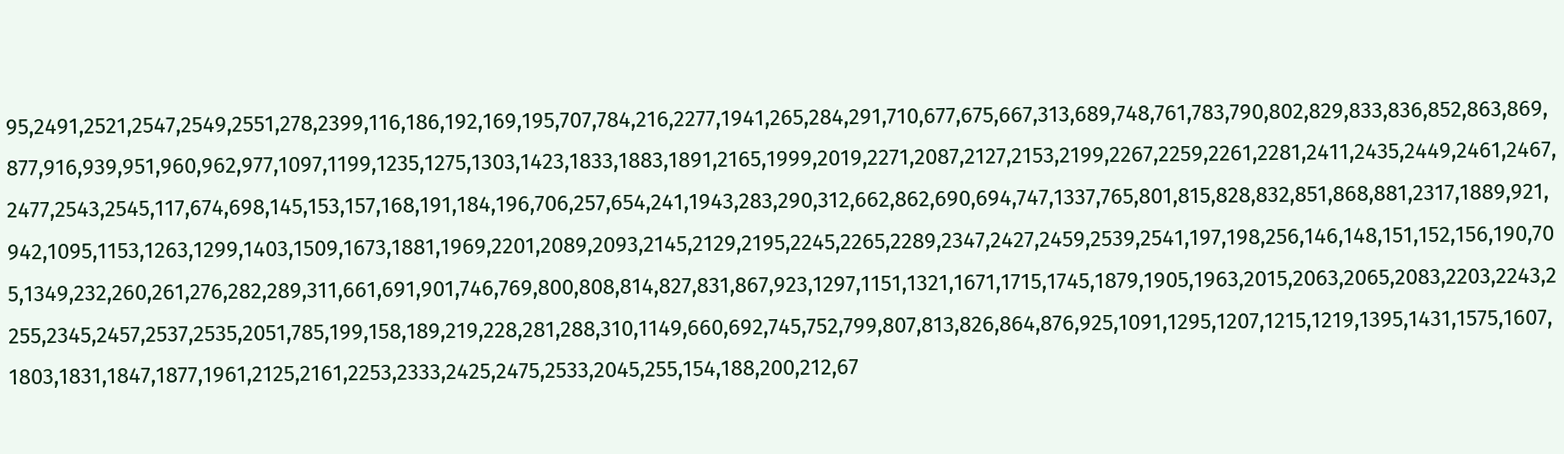95,2491,2521,2547,2549,2551,278,2399,116,186,192,169,195,707,784,216,2277,1941,265,284,291,710,677,675,667,313,689,748,761,783,790,802,829,833,836,852,863,869,877,916,939,951,960,962,977,1097,1199,1235,1275,1303,1423,1833,1883,1891,2165,1999,2019,2271,2087,2127,2153,2199,2267,2259,2261,2281,2411,2435,2449,2461,2467,2477,2543,2545,117,674,698,145,153,157,168,191,184,196,706,257,654,241,1943,283,290,312,662,862,690,694,747,1337,765,801,815,828,832,851,868,881,2317,1889,921,942,1095,1153,1263,1299,1403,1509,1673,1881,1969,2201,2089,2093,2145,2129,2195,2245,2265,2289,2347,2427,2459,2539,2541,197,198,256,146,148,151,152,156,190,705,1349,232,260,261,276,282,289,311,661,691,901,746,769,800,808,814,827,831,867,923,1297,1151,1321,1671,1715,1745,1879,1905,1963,2015,2063,2065,2083,2203,2243,2255,2345,2457,2537,2535,2051,785,199,158,189,219,228,281,288,310,1149,660,692,745,752,799,807,813,826,864,876,925,1091,1295,1207,1215,1219,1395,1431,1575,1607,1803,1831,1847,1877,1961,2125,2161,2253,2333,2425,2475,2533,2045,255,154,188,200,212,67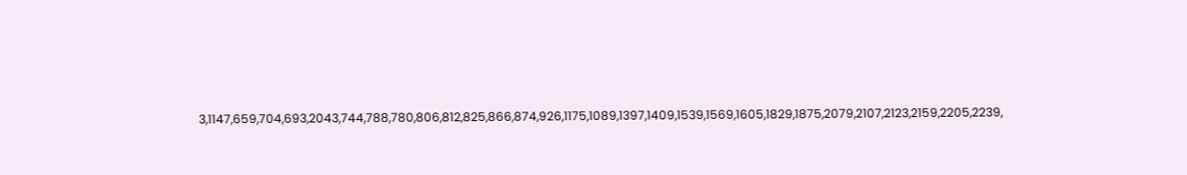3,1147,659,704,693,2043,744,788,780,806,812,825,866,874,926,1175,1089,1397,1409,1539,1569,1605,1829,1875,2079,2107,2123,2159,2205,2239,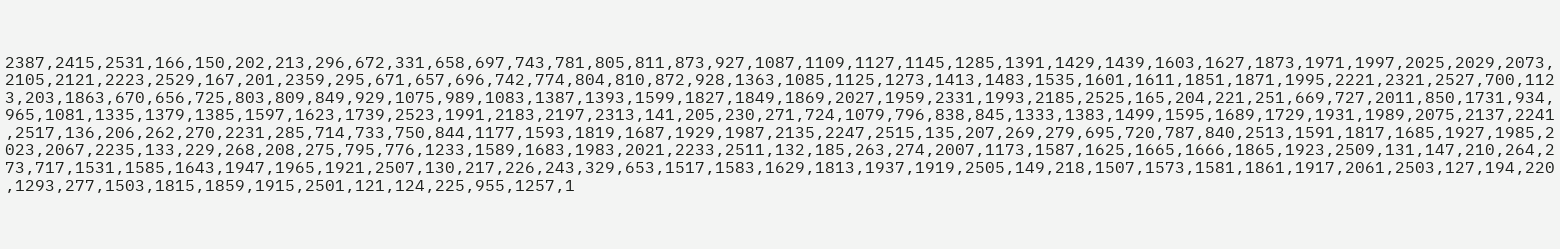2387,2415,2531,166,150,202,213,296,672,331,658,697,743,781,805,811,873,927,1087,1109,1127,1145,1285,1391,1429,1439,1603,1627,1873,1971,1997,2025,2029,2073,2105,2121,2223,2529,167,201,2359,295,671,657,696,742,774,804,810,872,928,1363,1085,1125,1273,1413,1483,1535,1601,1611,1851,1871,1995,2221,2321,2527,700,1123,203,1863,670,656,725,803,809,849,929,1075,989,1083,1387,1393,1599,1827,1849,1869,2027,1959,2331,1993,2185,2525,165,204,221,251,669,727,2011,850,1731,934,965,1081,1335,1379,1385,1597,1623,1739,2523,1991,2183,2197,2313,141,205,230,271,724,1079,796,838,845,1333,1383,1499,1595,1689,1729,1931,1989,2075,2137,2241,2517,136,206,262,270,2231,285,714,733,750,844,1177,1593,1819,1687,1929,1987,2135,2247,2515,135,207,269,279,695,720,787,840,2513,1591,1817,1685,1927,1985,2023,2067,2235,133,229,268,208,275,795,776,1233,1589,1683,1983,2021,2233,2511,132,185,263,274,2007,1173,1587,1625,1665,1666,1865,1923,2509,131,147,210,264,273,717,1531,1585,1643,1947,1965,1921,2507,130,217,226,243,329,653,1517,1583,1629,1813,1937,1919,2505,149,218,1507,1573,1581,1861,1917,2061,2503,127,194,220,1293,277,1503,1815,1859,1915,2501,121,124,225,955,1257,1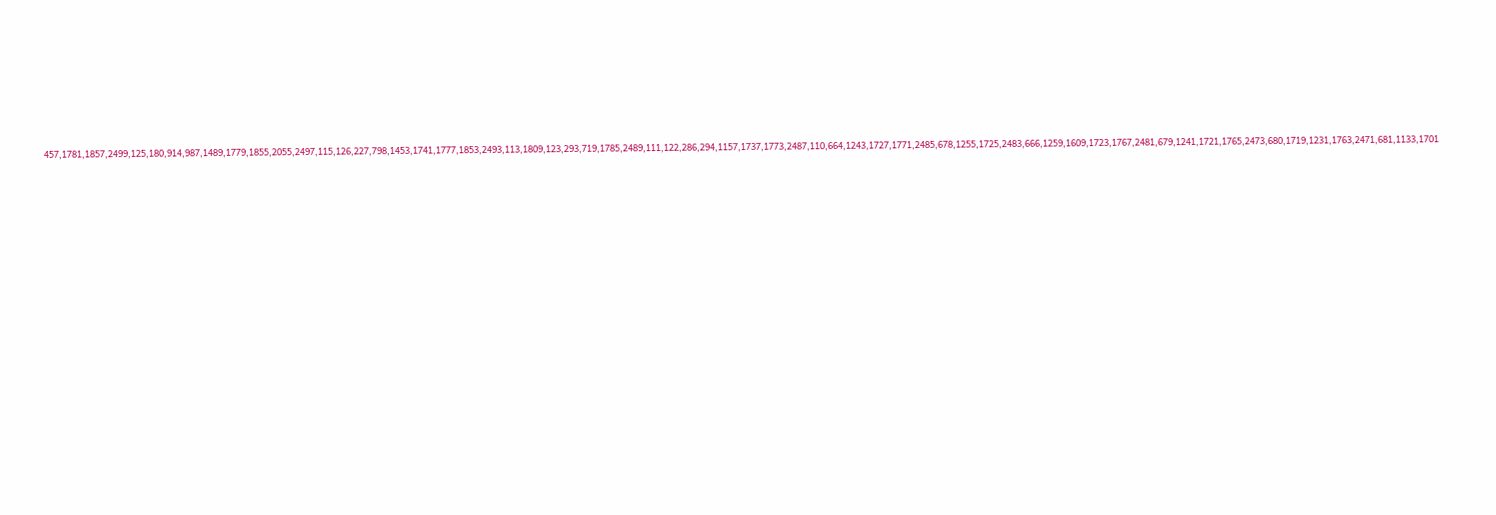457,1781,1857,2499,125,180,914,987,1489,1779,1855,2055,2497,115,126,227,798,1453,1741,1777,1853,2493,113,1809,123,293,719,1785,2489,111,122,286,294,1157,1737,1773,2487,110,664,1243,1727,1771,2485,678,1255,1725,2483,666,1259,1609,1723,1767,2481,679,1241,1721,1765,2473,680,1719,1231,1763,2471,681,1133,1701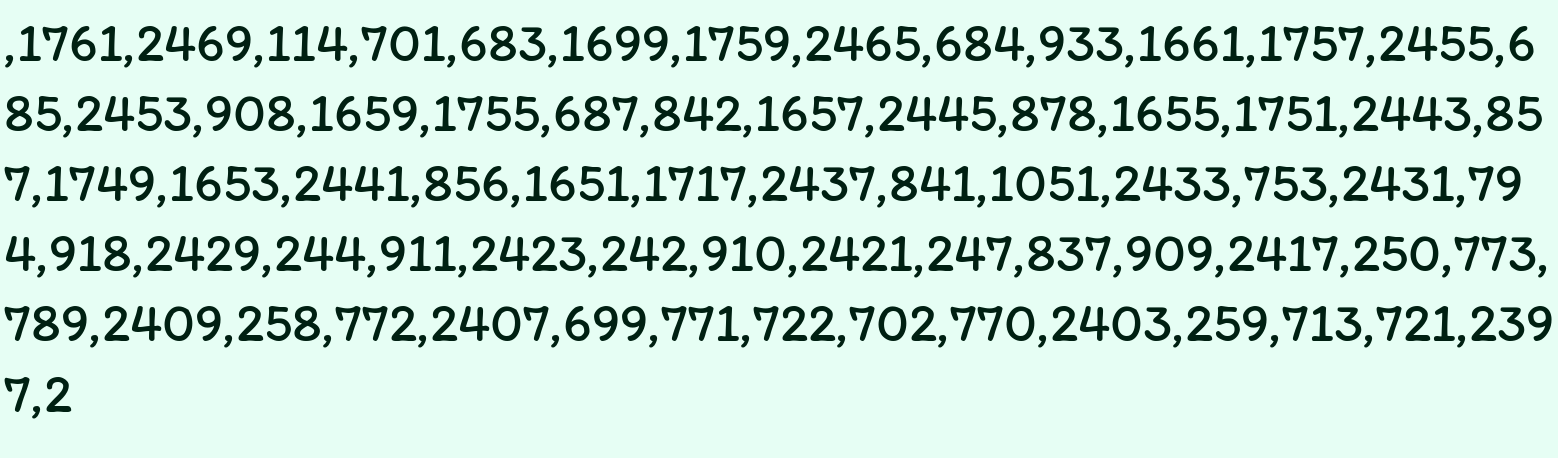,1761,2469,114,701,683,1699,1759,2465,684,933,1661,1757,2455,685,2453,908,1659,1755,687,842,1657,2445,878,1655,1751,2443,857,1749,1653,2441,856,1651,1717,2437,841,1051,2433,753,2431,794,918,2429,244,911,2423,242,910,2421,247,837,909,2417,250,773,789,2409,258,772,2407,699,771,722,702,770,2403,259,713,721,2397,2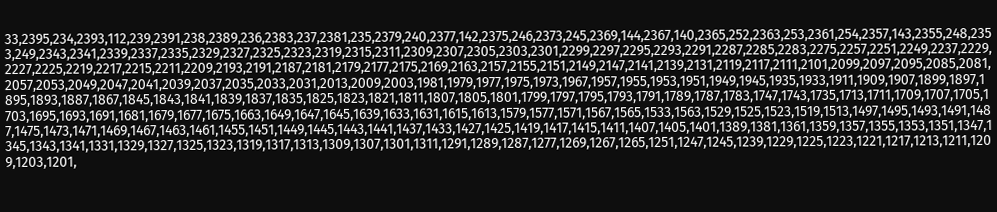33,2395,234,2393,112,239,2391,238,2389,236,2383,237,2381,235,2379,240,2377,142,2375,246,2373,245,2369,144,2367,140,2365,252,2363,253,2361,254,2357,143,2355,248,2353,249,2343,2341,2339,2337,2335,2329,2327,2325,2323,2319,2315,2311,2309,2307,2305,2303,2301,2299,2297,2295,2293,2291,2287,2285,2283,2275,2257,2251,2249,2237,2229,2227,2225,2219,2217,2215,2211,2209,2193,2191,2187,2181,2179,2177,2175,2169,2163,2157,2155,2151,2149,2147,2141,2139,2131,2119,2117,2111,2101,2099,2097,2095,2085,2081,2057,2053,2049,2047,2041,2039,2037,2035,2033,2031,2013,2009,2003,1981,1979,1977,1975,1973,1967,1957,1955,1953,1951,1949,1945,1935,1933,1911,1909,1907,1899,1897,1895,1893,1887,1867,1845,1843,1841,1839,1837,1835,1825,1823,1821,1811,1807,1805,1801,1799,1797,1795,1793,1791,1789,1787,1783,1747,1743,1735,1713,1711,1709,1707,1705,1703,1695,1693,1691,1681,1679,1677,1675,1663,1649,1647,1645,1639,1633,1631,1615,1613,1579,1577,1571,1567,1565,1533,1563,1529,1525,1523,1519,1513,1497,1495,1493,1491,1487,1475,1473,1471,1469,1467,1463,1461,1455,1451,1449,1445,1443,1441,1437,1433,1427,1425,1419,1417,1415,1411,1407,1405,1401,1389,1381,1361,1359,1357,1355,1353,1351,1347,1345,1343,1341,1331,1329,1327,1325,1323,1319,1317,1313,1309,1307,1301,1311,1291,1289,1287,1277,1269,1267,1265,1251,1247,1245,1239,1229,1225,1223,1221,1217,1213,1211,1209,1203,1201,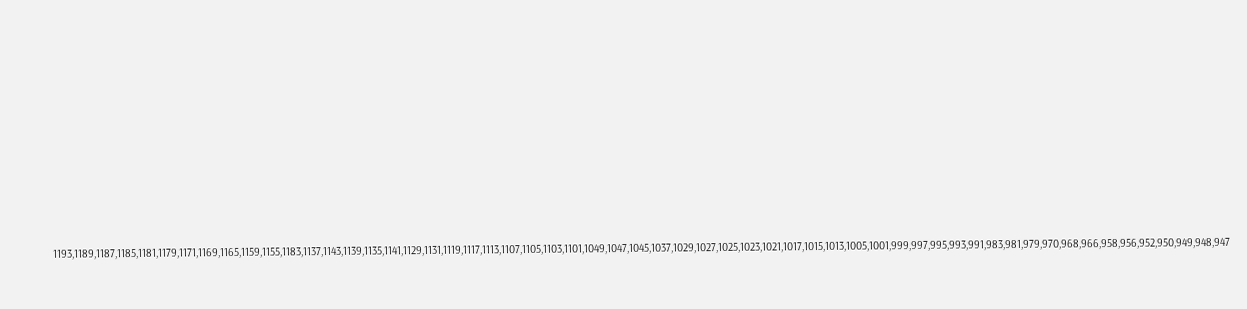1193,1189,1187,1185,1181,1179,1171,1169,1165,1159,1155,1183,1137,1143,1139,1135,1141,1129,1131,1119,1117,1113,1107,1105,1103,1101,1049,1047,1045,1037,1029,1027,1025,1023,1021,1017,1015,1013,1005,1001,999,997,995,993,991,983,981,979,970,968,966,958,956,952,950,949,948,947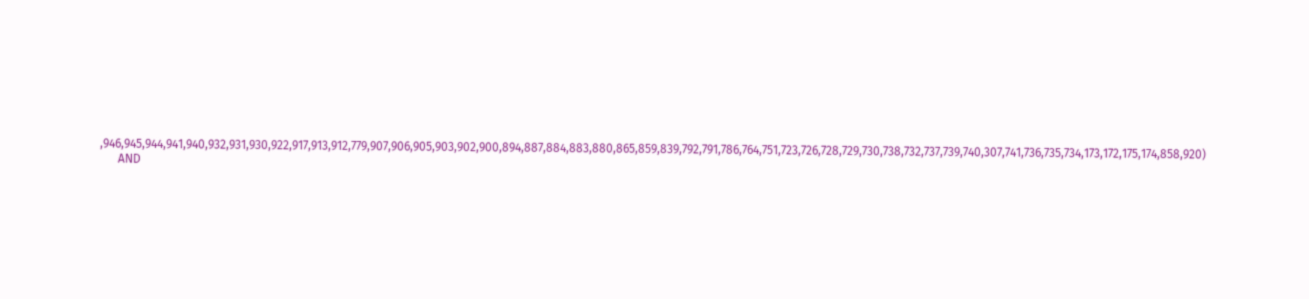,946,945,944,941,940,932,931,930,922,917,913,912,779,907,906,905,903,902,900,894,887,884,883,880,865,859,839,792,791,786,764,751,723,726,728,729,730,738,732,737,739,740,307,741,736,735,734,173,172,175,174,858,920)
      AND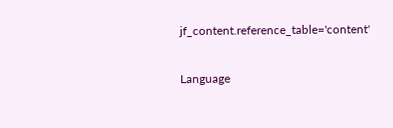jf_content.reference_table='content'

Language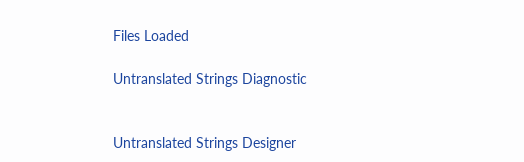Files Loaded

Untranslated Strings Diagnostic


Untranslated Strings Designer